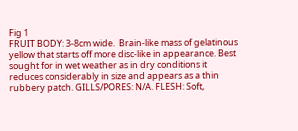Fig 1
FRUIT BODY: 3-8cm wide.  Brain-like mass of gelatinous yellow that starts off more disc-like in appearance. Best sought for in wet weather as in dry conditions it reduces considerably in size and appears as a thin rubbery patch. GILLS/PORES: N/A. FLESH: Soft,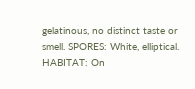gelatinous, no distinct taste or smell. SPORES: White, elliptical. HABITAT: On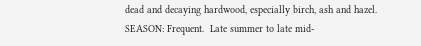dead and decaying hardwood, especially birch, ash and hazel. SEASON: Frequent.  Late summer to late mid-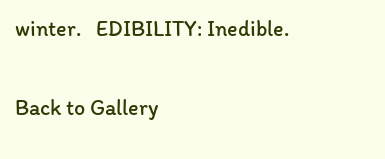winter.   EDIBILITY: Inedible.

Back to Gallery